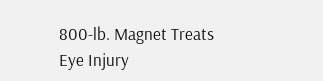800-lb. Magnet Treats Eye Injury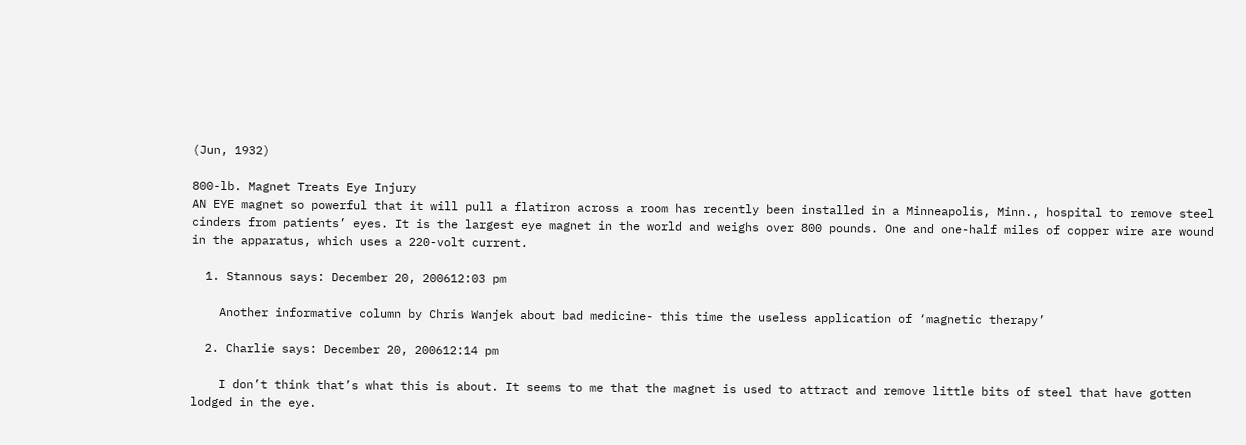(Jun, 1932)

800-lb. Magnet Treats Eye Injury
AN EYE magnet so powerful that it will pull a flatiron across a room has recently been installed in a Minneapolis, Minn., hospital to remove steel cinders from patients’ eyes. It is the largest eye magnet in the world and weighs over 800 pounds. One and one-half miles of copper wire are wound in the apparatus, which uses a 220-volt current.

  1. Stannous says: December 20, 200612:03 pm

    Another informative column by Chris Wanjek about bad medicine- this time the useless application of ‘magnetic therapy’

  2. Charlie says: December 20, 200612:14 pm

    I don’t think that’s what this is about. It seems to me that the magnet is used to attract and remove little bits of steel that have gotten lodged in the eye.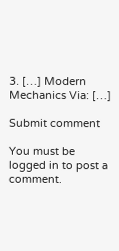3. […] Modern Mechanics Via: […]

Submit comment

You must be logged in to post a comment.